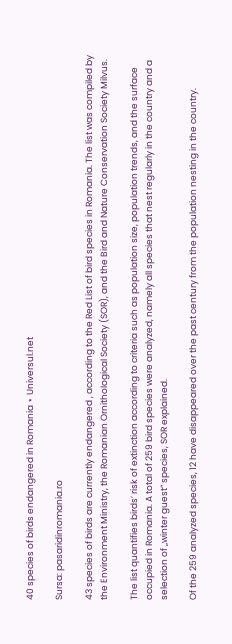40 species of birds endangered in Romania ⋆ Universul.net

Sursa: pasaridinromania.ro

43 species of birds are currently endangered , according to the Red List of bird species in Romania. The list was compiled by the Environment Ministry, the Romanian Ornithological Society (SOR), and the Bird and Nature Conservation Society Milvus.

The list quantifies birds’ risk of extinction according to criteria such as population size, population trends, and the surface occupied in Romania. A total of 259 bird species were analyzed, namely all species that nest regularly in the country and a selection of „winter guest” species, SOR explained.

Of the 259 analyzed species, 12 have disappeared over the past century from the population nesting in the country.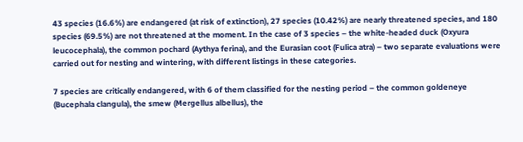43 species (16.6%) are endangered (at risk of extinction), 27 species (10.42%) are nearly threatened species, and 180 species (69.5%) are not threatened at the moment. In the case of 3 species – the white-headed duck (Oxyura leucocephala), the common pochard (Aythya ferina), and the Eurasian coot (Fulica atra) – two separate evaluations were carried out for nesting and wintering, with different listings in these categories.

7 species are critically endangered, with 6 of them classified for the nesting period – the common goldeneye (Bucephala clangula), the smew (Mergellus albellus), the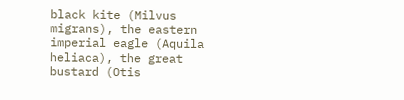black kite (Milvus migrans), the eastern imperial eagle (Aquila heliaca), the great bustard (Otis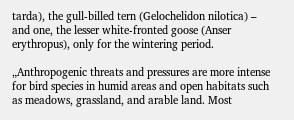tarda), the gull-billed tern (Gelochelidon nilotica) – and one, the lesser white-fronted goose (Anser erythropus), only for the wintering period.

„Anthropogenic threats and pressures are more intense for bird species in humid areas and open habitats such as meadows, grassland, and arable land. Most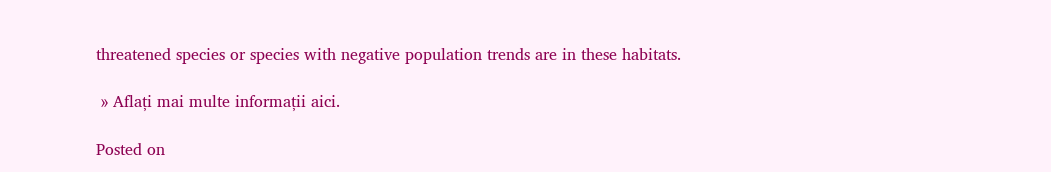threatened species or species with negative population trends are in these habitats.

 » Aflați mai multe informații aici.

Posted on